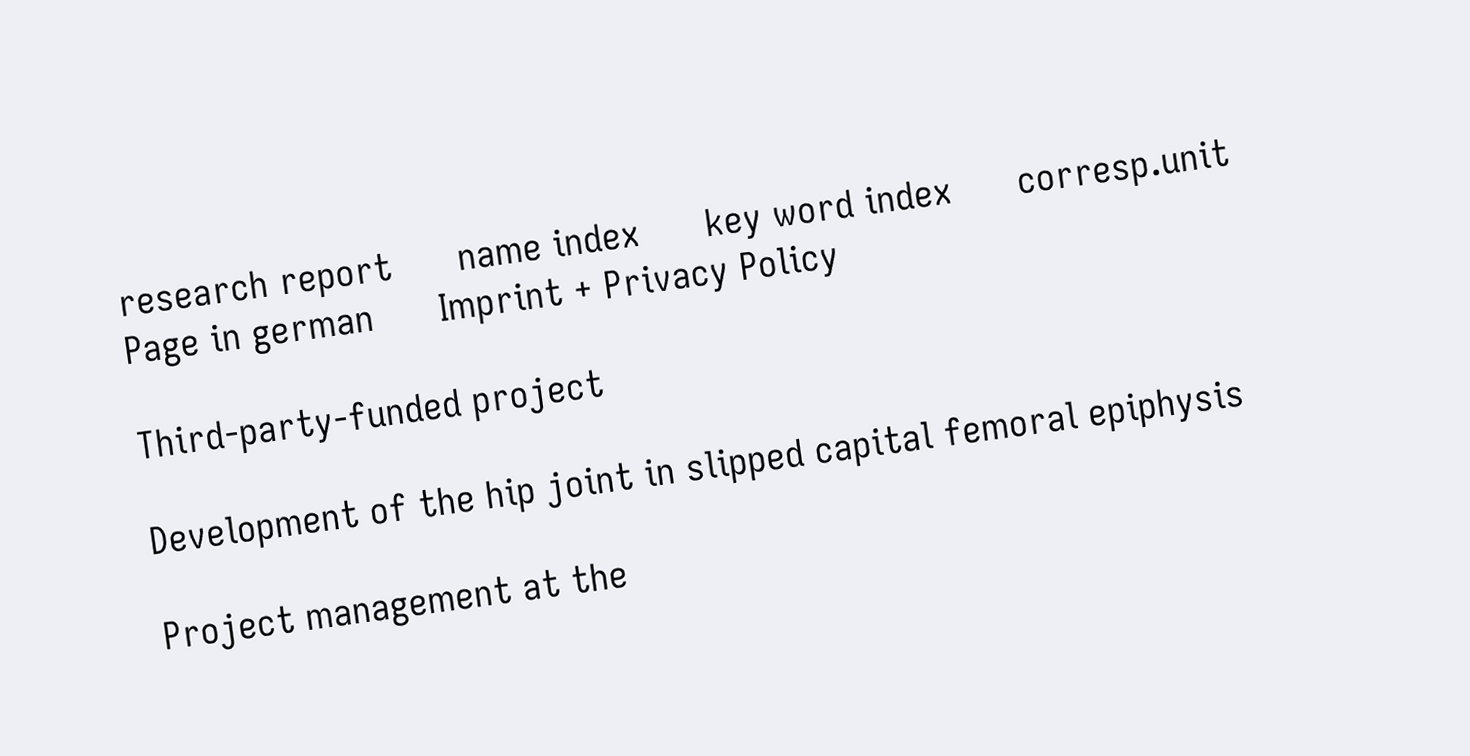research report      name index      key word index      corresp.unit            Page in german      Imprint + Privacy Policy

Third-party-funded project

Development of the hip joint in slipped capital femoral epiphysis

Project management at the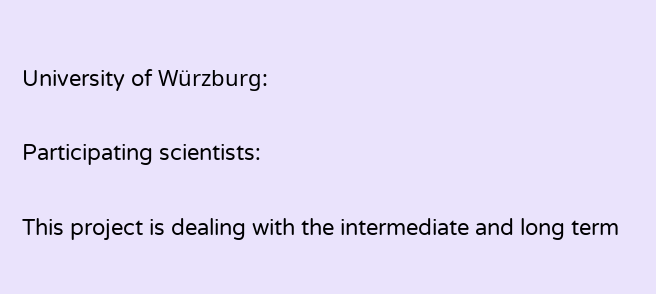University of Würzburg:

Participating scientists:

This project is dealing with the intermediate and long term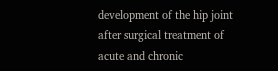development of the hip joint after surgical treatment of acute and chronic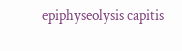epiphyseolysis capitis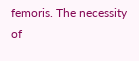femoris. The necessity of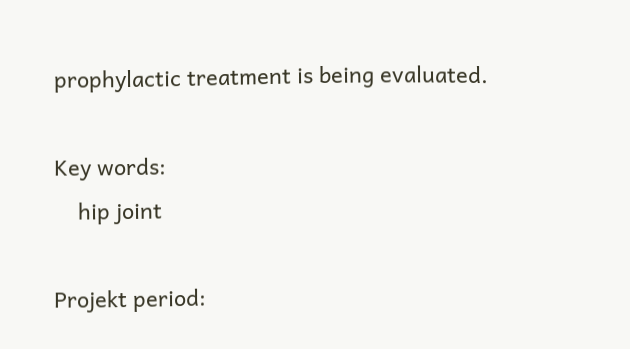prophylactic treatment is being evaluated.

Key words:
    hip joint

Projekt period: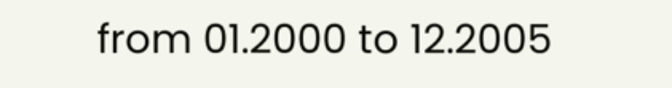from 01.2000 to 12.2005